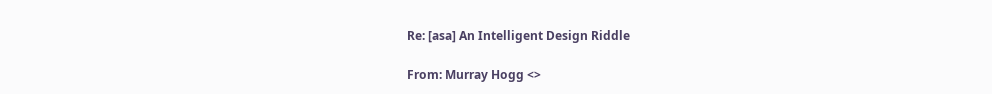Re: [asa] An Intelligent Design Riddle

From: Murray Hogg <>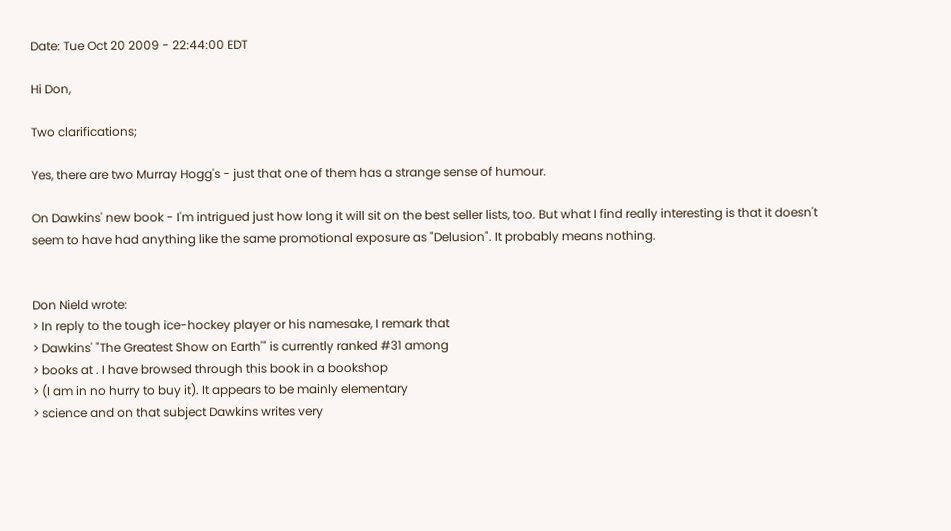Date: Tue Oct 20 2009 - 22:44:00 EDT

Hi Don,

Two clarifications;

Yes, there are two Murray Hogg's - just that one of them has a strange sense of humour.

On Dawkins' new book - I'm intrigued just how long it will sit on the best seller lists, too. But what I find really interesting is that it doesn't seem to have had anything like the same promotional exposure as "Delusion". It probably means nothing.


Don Nield wrote:
> In reply to the tough ice-hockey player or his namesake, I remark that
> Dawkins' "The Greatest Show on Earth'" is currently ranked #31 among
> books at . I have browsed through this book in a bookshop
> (I am in no hurry to buy it). It appears to be mainly elementary
> science and on that subject Dawkins writes very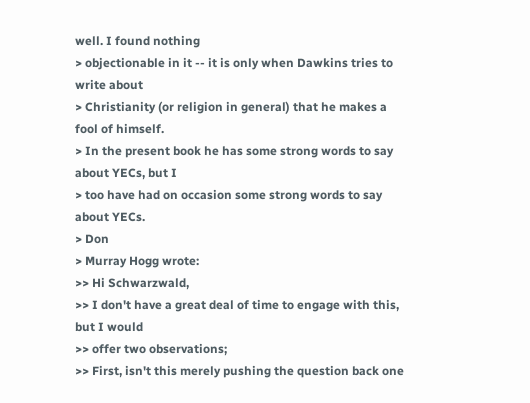well. I found nothing
> objectionable in it -- it is only when Dawkins tries to write about
> Christianity (or religion in general) that he makes a fool of himself.
> In the present book he has some strong words to say about YECs, but I
> too have had on occasion some strong words to say about YECs.
> Don
> Murray Hogg wrote:
>> Hi Schwarzwald,
>> I don't have a great deal of time to engage with this, but I would
>> offer two observations;
>> First, isn't this merely pushing the question back one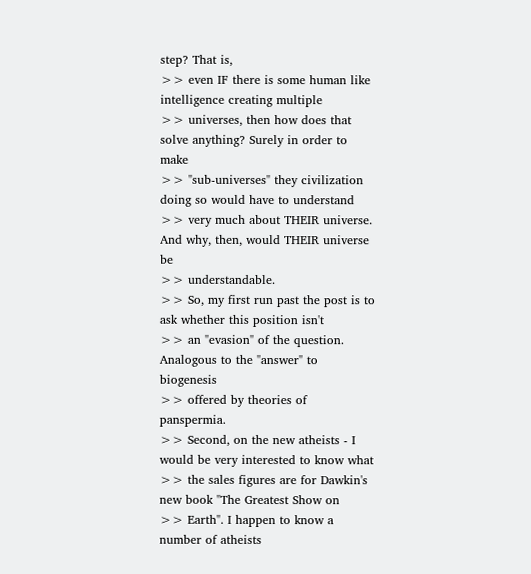step? That is,
>> even IF there is some human like intelligence creating multiple
>> universes, then how does that solve anything? Surely in order to make
>> "sub-universes" they civilization doing so would have to understand
>> very much about THEIR universe. And why, then, would THEIR universe be
>> understandable.
>> So, my first run past the post is to ask whether this position isn't
>> an "evasion" of the question. Analogous to the "answer" to biogenesis
>> offered by theories of panspermia.
>> Second, on the new atheists - I would be very interested to know what
>> the sales figures are for Dawkin's new book "The Greatest Show on
>> Earth". I happen to know a number of atheists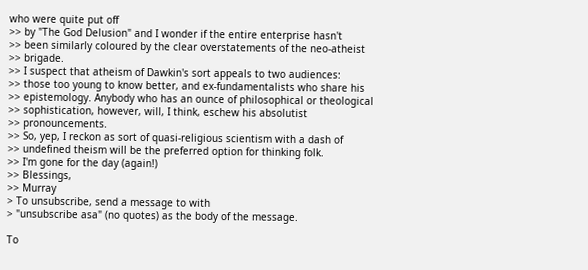who were quite put off
>> by "The God Delusion" and I wonder if the entire enterprise hasn't
>> been similarly coloured by the clear overstatements of the neo-atheist
>> brigade.
>> I suspect that atheism of Dawkin's sort appeals to two audiences:
>> those too young to know better, and ex-fundamentalists who share his
>> epistemology. Anybody who has an ounce of philosophical or theological
>> sophistication, however, will, I think, eschew his absolutist
>> pronouncements.
>> So, yep, I reckon as sort of quasi-religious scientism with a dash of
>> undefined theism will be the preferred option for thinking folk.
>> I'm gone for the day (again!)
>> Blessings,
>> Murray
> To unsubscribe, send a message to with
> "unsubscribe asa" (no quotes) as the body of the message.

To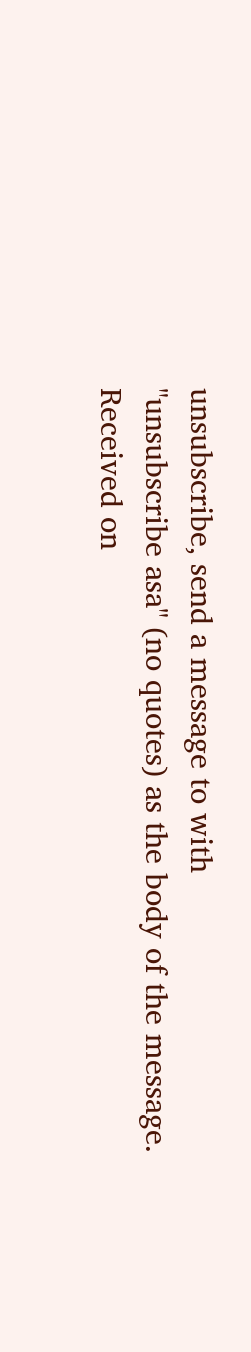unsubscribe, send a message to with
"unsubscribe asa" (no quotes) as the body of the message.
Received on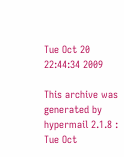Tue Oct 20 22:44:34 2009

This archive was generated by hypermail 2.1.8 : Tue Oct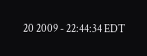20 2009 - 22:44:34 EDT